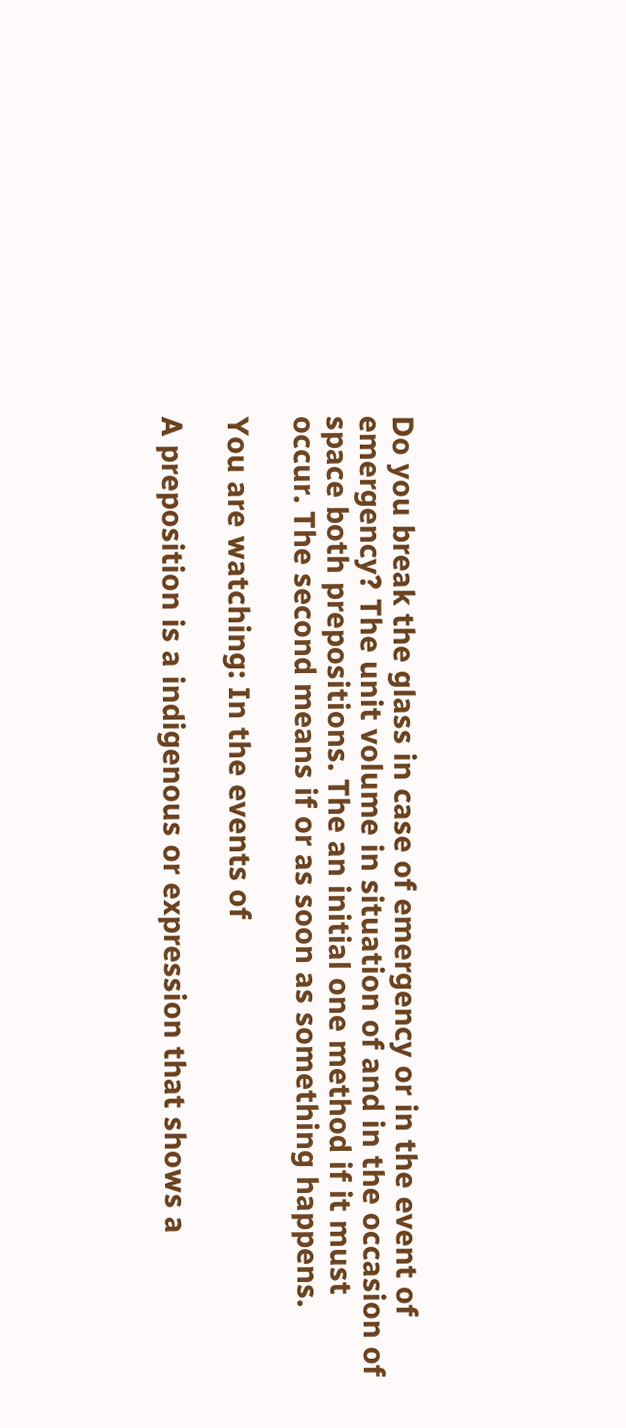Do you break the glass in case of emergency or in the event of emergency? The unit volume in situation of and in the occasion of space both prepositions. The an initial one method if it must occur. The second means if or as soon as something happens.

You are watching: In the events of

A preposition is a indigenous or expression that shows a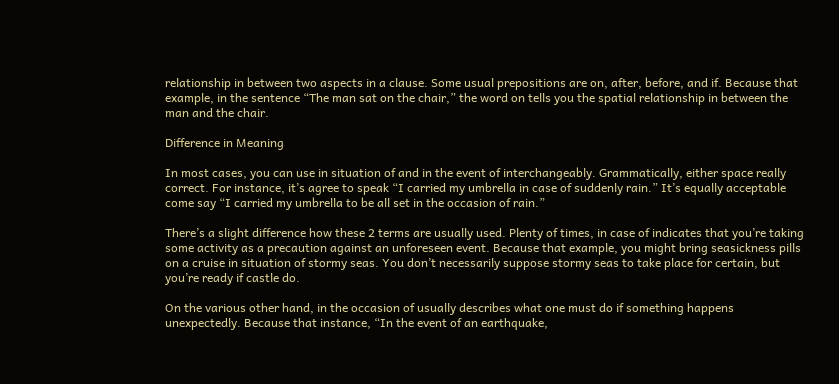relationship in between two aspects in a clause. Some usual prepositions are on, after, before, and if. Because that example, in the sentence “The man sat on the chair,” the word on tells you the spatial relationship in between the man and the chair.

Difference in Meaning

In most cases, you can use in situation of and in the event of interchangeably. Grammatically, either space really correct. For instance, it’s agree to speak “I carried my umbrella in case of suddenly rain.” It’s equally acceptable come say “I carried my umbrella to be all set in the occasion of rain.”

There’s a slight difference how these 2 terms are usually used. Plenty of times, in case of indicates that you’re taking some activity as a precaution against an unforeseen event. Because that example, you might bring seasickness pills on a cruise in situation of stormy seas. You don’t necessarily suppose stormy seas to take place for certain, but you’re ready if castle do.

On the various other hand, in the occasion of usually describes what one must do if something happens unexpectedly. Because that instance, “In the event of an earthquake,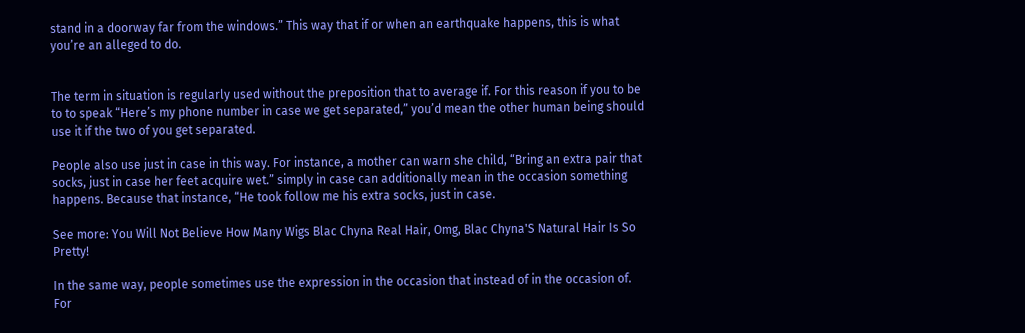stand in a doorway far from the windows.” This way that if or when an earthquake happens, this is what you’re an alleged to do.


The term in situation is regularly used without the preposition that to average if. For this reason if you to be to to speak “Here’s my phone number in case we get separated,” you’d mean the other human being should use it if the two of you get separated.

People also use just in case in this way. For instance, a mother can warn she child, “Bring an extra pair that socks, just in case her feet acquire wet.” simply in case can additionally mean in the occasion something happens. Because that instance, “He took follow me his extra socks, just in case.

See more: You Will Not Believe How Many Wigs Blac Chyna Real Hair, Omg, Blac Chyna'S Natural Hair Is So Pretty!

In the same way, people sometimes use the expression in the occasion that instead of in the occasion of. For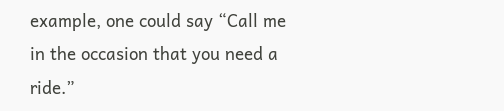example, one could say “Call me in the occasion that you need a ride.”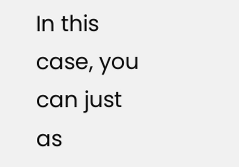In this case, you can just as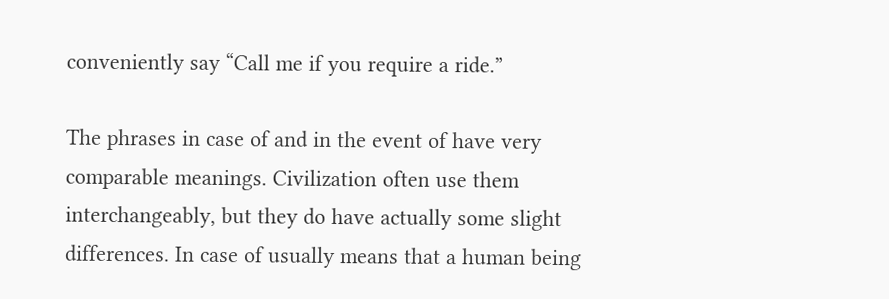conveniently say “Call me if you require a ride.”

The phrases in case of and in the event of have very comparable meanings. Civilization often use them interchangeably, but they do have actually some slight differences. In case of usually means that a human being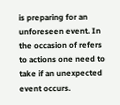is preparing for an unforeseen event. In the occasion of refers to actions one need to take if an unexpected event occurs.